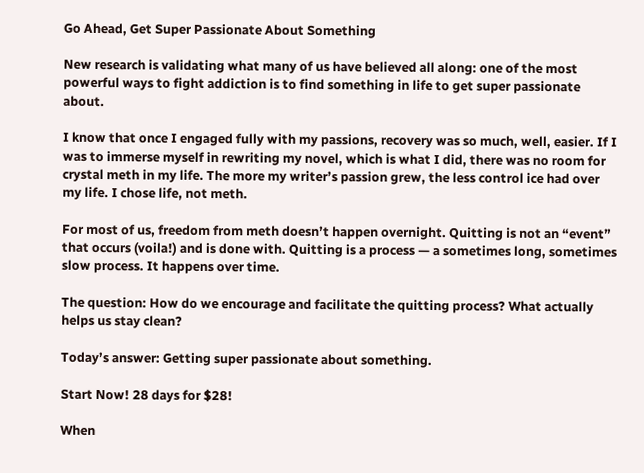Go Ahead, Get Super Passionate About Something

New research is validating what many of us have believed all along: one of the most powerful ways to fight addiction is to find something in life to get super passionate about.

I know that once I engaged fully with my passions, recovery was so much, well, easier. If I was to immerse myself in rewriting my novel, which is what I did, there was no room for crystal meth in my life. The more my writer’s passion grew, the less control ice had over my life. I chose life, not meth.

For most of us, freedom from meth doesn’t happen overnight. Quitting is not an “event” that occurs (voila!) and is done with. Quitting is a process — a sometimes long, sometimes slow process. It happens over time.

The question: How do we encourage and facilitate the quitting process? What actually helps us stay clean?

Today’s answer: Getting super passionate about something.

Start Now! 28 days for $28!

When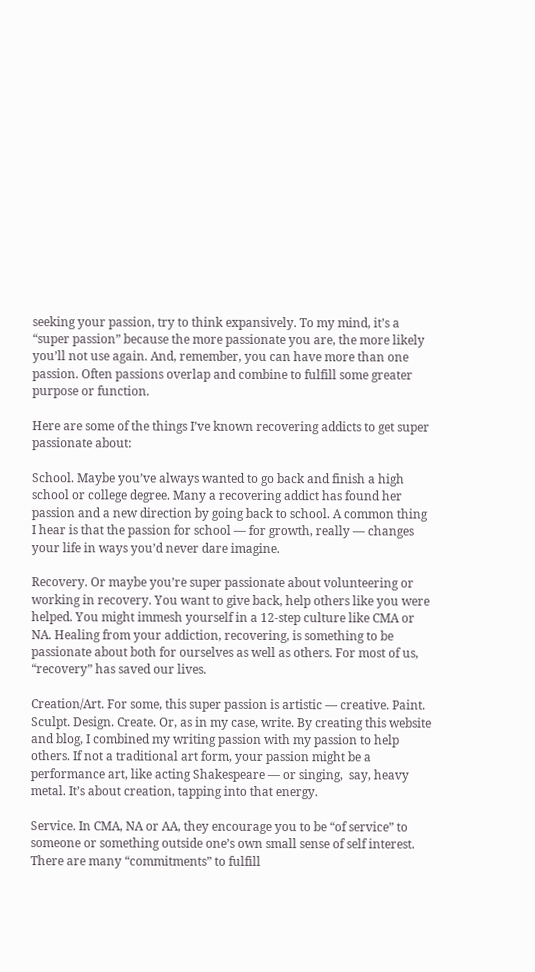seeking your passion, try to think expansively. To my mind, it’s a “super passion” because the more passionate you are, the more likely you’ll not use again. And, remember, you can have more than one passion. Often passions overlap and combine to fulfill some greater purpose or function.

Here are some of the things I’ve known recovering addicts to get super passionate about:

School. Maybe you’ve always wanted to go back and finish a high school or college degree. Many a recovering addict has found her passion and a new direction by going back to school. A common thing I hear is that the passion for school — for growth, really — changes your life in ways you’d never dare imagine.

Recovery. Or maybe you’re super passionate about volunteering or working in recovery. You want to give back, help others like you were helped. You might immesh yourself in a 12-step culture like CMA or NA. Healing from your addiction, recovering, is something to be passionate about both for ourselves as well as others. For most of us, “recovery” has saved our lives.

Creation/Art. For some, this super passion is artistic — creative. Paint. Sculpt. Design. Create. Or, as in my case, write. By creating this website and blog, I combined my writing passion with my passion to help others. If not a traditional art form, your passion might be a performance art, like acting Shakespeare — or singing,  say, heavy metal. It’s about creation, tapping into that energy.

Service. In CMA, NA or AA, they encourage you to be “of service” to someone or something outside one’s own small sense of self interest. There are many “commitments” to fulfill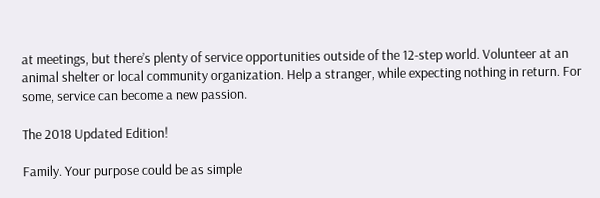at meetings, but there’s plenty of service opportunities outside of the 12-step world. Volunteer at an animal shelter or local community organization. Help a stranger, while expecting nothing in return. For some, service can become a new passion.

The 2018 Updated Edition!

Family. Your purpose could be as simple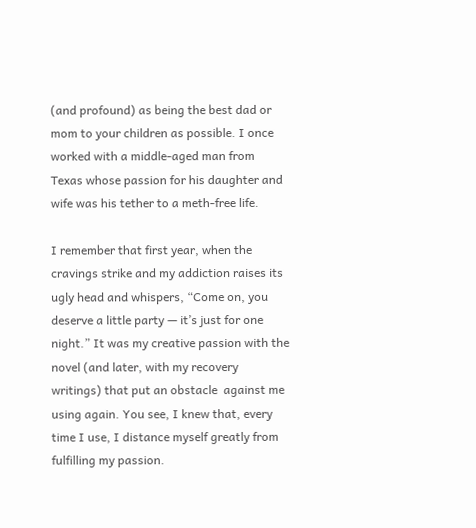(and profound) as being the best dad or mom to your children as possible. I once worked with a middle-aged man from Texas whose passion for his daughter and wife was his tether to a meth-free life.

I remember that first year, when the cravings strike and my addiction raises its ugly head and whispers, “Come on, you deserve a little party — it’s just for one night.” It was my creative passion with the novel (and later, with my recovery writings) that put an obstacle  against me using again. You see, I knew that, every time I use, I distance myself greatly from fulfilling my passion.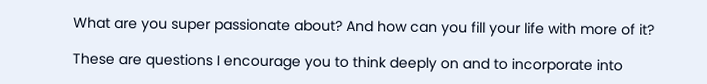What are you super passionate about? And how can you fill your life with more of it?

These are questions I encourage you to think deeply on and to incorporate into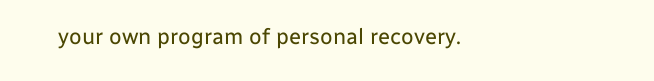your own program of personal recovery.